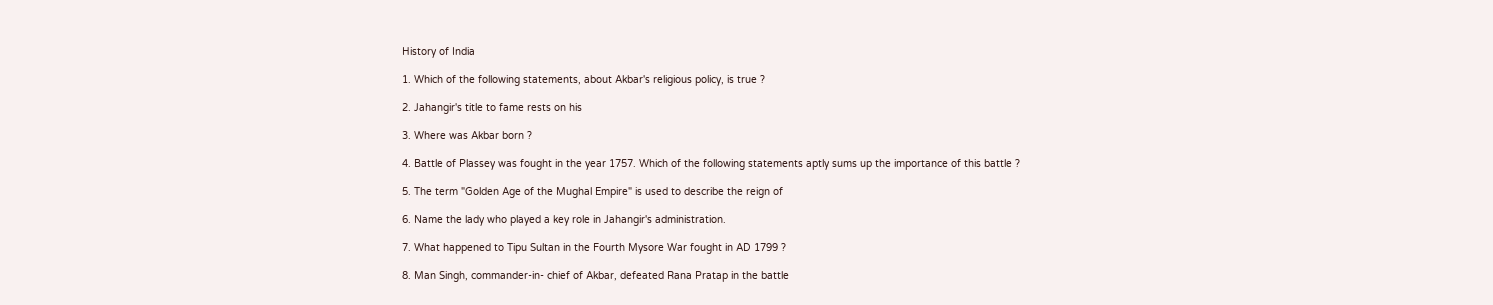History of India

1. Which of the following statements, about Akbar's religious policy, is true ?

2. Jahangir's title to fame rests on his

3. Where was Akbar born ?

4. Battle of Plassey was fought in the year 1757. Which of the following statements aptly sums up the importance of this battle ?

5. The term "Golden Age of the Mughal Empire" is used to describe the reign of

6. Name the lady who played a key role in Jahangir's administration.

7. What happened to Tipu Sultan in the Fourth Mysore War fought in AD 1799 ?

8. Man Singh, commander-in- chief of Akbar, defeated Rana Pratap in the battle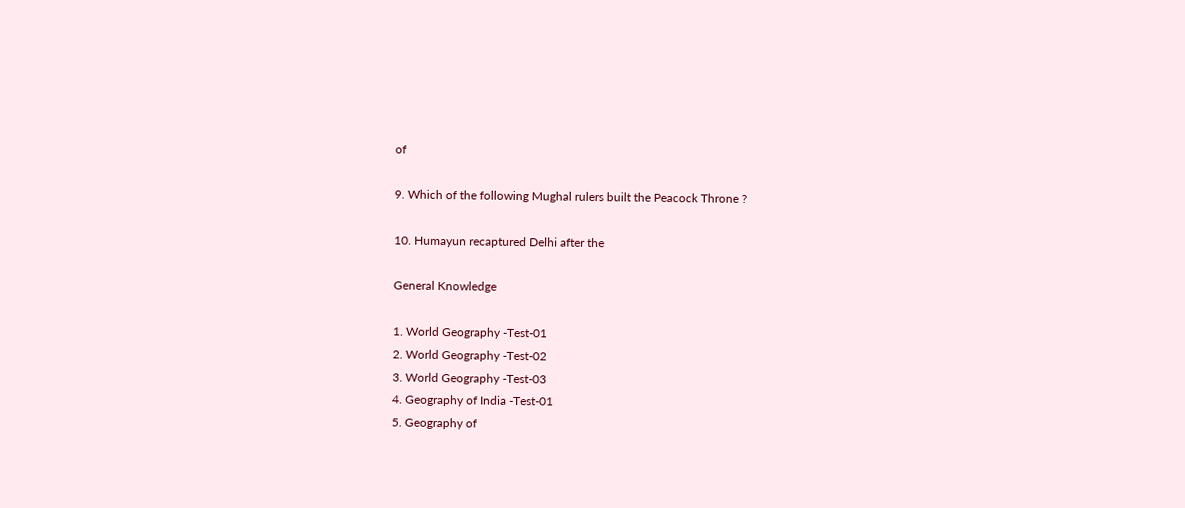of

9. Which of the following Mughal rulers built the Peacock Throne ?

10. Humayun recaptured Delhi after the

General Knowledge

1. World Geography -Test-01
2. World Geography -Test-02
3. World Geography -Test-03
4. Geography of India -Test-01
5. Geography of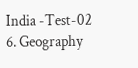India -Test-02
6. Geography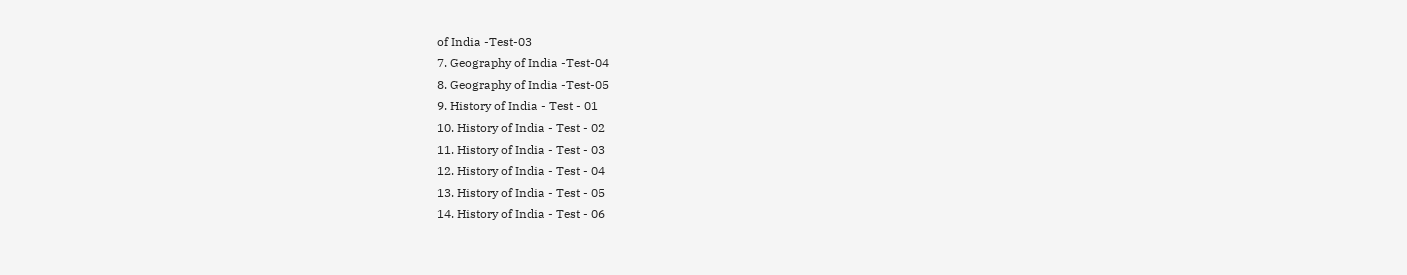of India -Test-03
7. Geography of India -Test-04
8. Geography of India -Test-05
9. History of India - Test - 01
10. History of India - Test - 02
11. History of India - Test - 03
12. History of India - Test - 04
13. History of India - Test - 05
14. History of India - Test - 06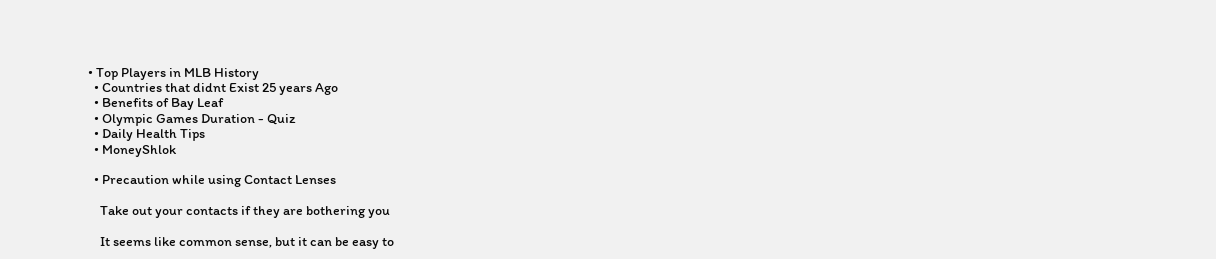• Top Players in MLB History
  • Countries that didnt Exist 25 years Ago
  • Benefits of Bay Leaf
  • Olympic Games Duration - Quiz
  • Daily Health Tips
  • MoneyShlok

  • Precaution while using Contact Lenses

    Take out your contacts if they are bothering you

    It seems like common sense, but it can be easy to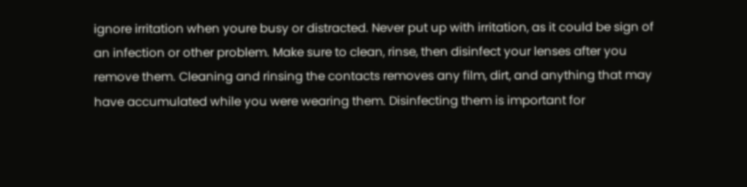ignore irritation when youre busy or distracted. Never put up with irritation, as it could be sign of an infection or other problem. Make sure to clean, rinse, then disinfect your lenses after you remove them. Cleaning and rinsing the contacts removes any film, dirt, and anything that may have accumulated while you were wearing them. Disinfecting them is important for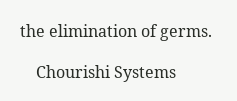the elimination of germs.

    Chourishi Systems